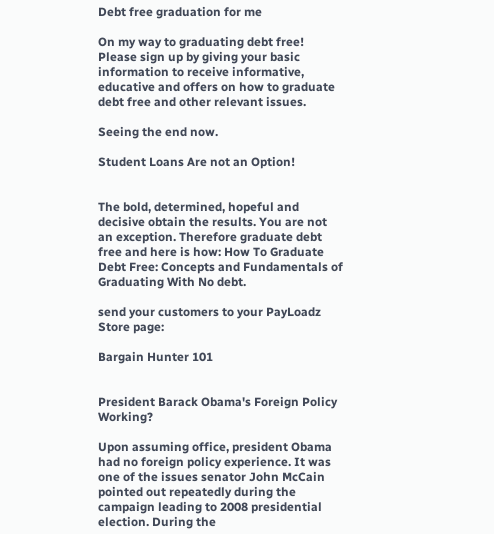Debt free graduation for me

On my way to graduating debt free! Please sign up by giving your basic information to receive informative, educative and offers on how to graduate debt free and other relevant issues.

Seeing the end now.

Student Loans Are not an Option!


The bold, determined, hopeful and decisive obtain the results. You are not an exception. Therefore graduate debt free and here is how: How To Graduate Debt Free: Concepts and Fundamentals of Graduating With No debt.

send your customers to your PayLoadz Store page:

Bargain Hunter 101


President Barack Obama's Foreign Policy Working?

Upon assuming office, president Obama had no foreign policy experience. It was one of the issues senator John McCain pointed out repeatedly during the campaign leading to 2008 presidential election. During the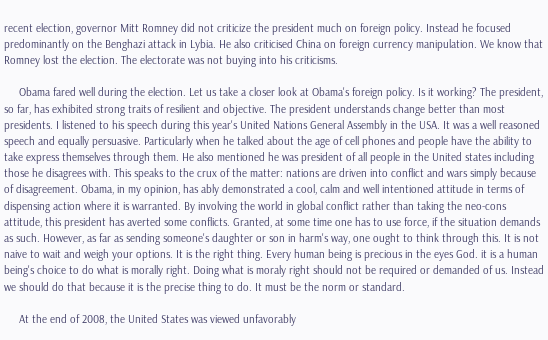recent election, governor Mitt Romney did not criticize the president much on foreign policy. Instead he focused predominantly on the Benghazi attack in Lybia. He also criticised China on foreign currency manipulation. We know that Romney lost the election. The electorate was not buying into his criticisms.

     Obama fared well during the election. Let us take a closer look at Obama's foreign policy. Is it working? The president, so far, has exhibited strong traits of resilient and objective. The president understands change better than most presidents. I listened to his speech during this year's United Nations General Assembly in the USA. It was a well reasoned speech and equally persuasive. Particularly when he talked about the age of cell phones and people have the ability to take express themselves through them. He also mentioned he was president of all people in the United states including those he disagrees with. This speaks to the crux of the matter: nations are driven into conflict and wars simply because of disagreement. Obama, in my opinion, has ably demonstrated a cool, calm and well intentioned attitude in terms of dispensing action where it is warranted. By involving the world in global conflict rather than taking the neo-cons attitude, this president has averted some conflicts. Granted, at some time one has to use force, if the situation demands as such. However, as far as sending someone's daughter or son in harm's way, one ought to think through this. It is not naive to wait and weigh your options. It is the right thing. Every human being is precious in the eyes God. it is a human being's choice to do what is morally right. Doing what is moraly right should not be required or demanded of us. Instead we should do that because it is the precise thing to do. It must be the norm or standard.

     At the end of 2008, the United States was viewed unfavorably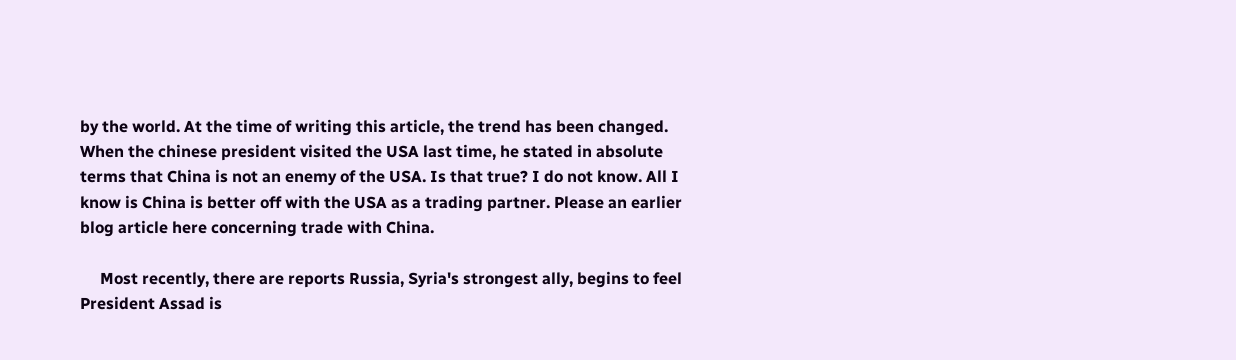by the world. At the time of writing this article, the trend has been changed. When the chinese president visited the USA last time, he stated in absolute terms that China is not an enemy of the USA. Is that true? I do not know. All I know is China is better off with the USA as a trading partner. Please an earlier blog article here concerning trade with China.

     Most recently, there are reports Russia, Syria's strongest ally, begins to feel President Assad is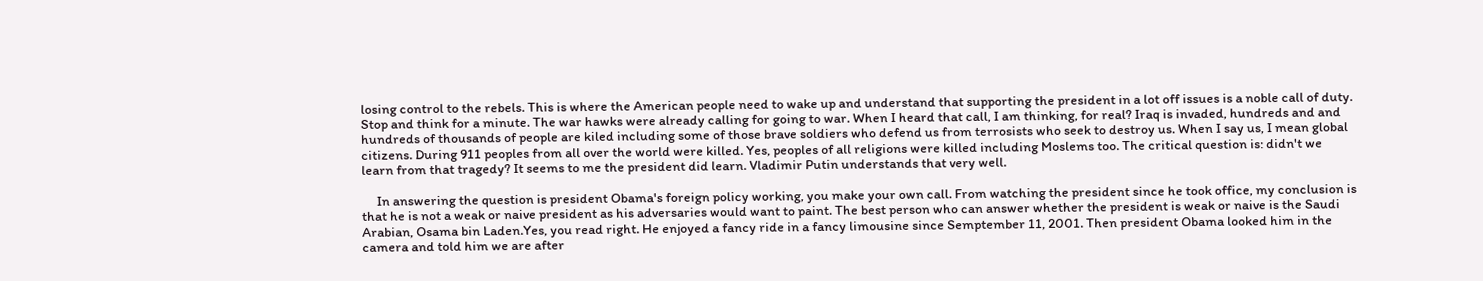losing control to the rebels. This is where the American people need to wake up and understand that supporting the president in a lot off issues is a noble call of duty. Stop and think for a minute. The war hawks were already calling for going to war. When I heard that call, I am thinking, for real? Iraq is invaded, hundreds and and hundreds of thousands of people are kiled including some of those brave soldiers who defend us from terrosists who seek to destroy us. When I say us, I mean global citizens. During 911 peoples from all over the world were killed. Yes, peoples of all religions were killed including Moslems too. The critical question is: didn't we learn from that tragedy? It seems to me the president did learn. Vladimir Putin understands that very well.

     In answering the question is president Obama's foreign policy working, you make your own call. From watching the president since he took office, my conclusion is that he is not a weak or naive president as his adversaries would want to paint. The best person who can answer whether the president is weak or naive is the Saudi Arabian, Osama bin Laden.Yes, you read right. He enjoyed a fancy ride in a fancy limousine since Semptember 11, 2001. Then president Obama looked him in the camera and told him we are after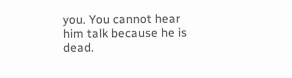you. You cannot hear him talk because he is dead.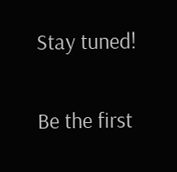Stay tuned!

Be the first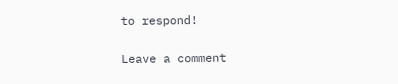to respond!

Leave a comment